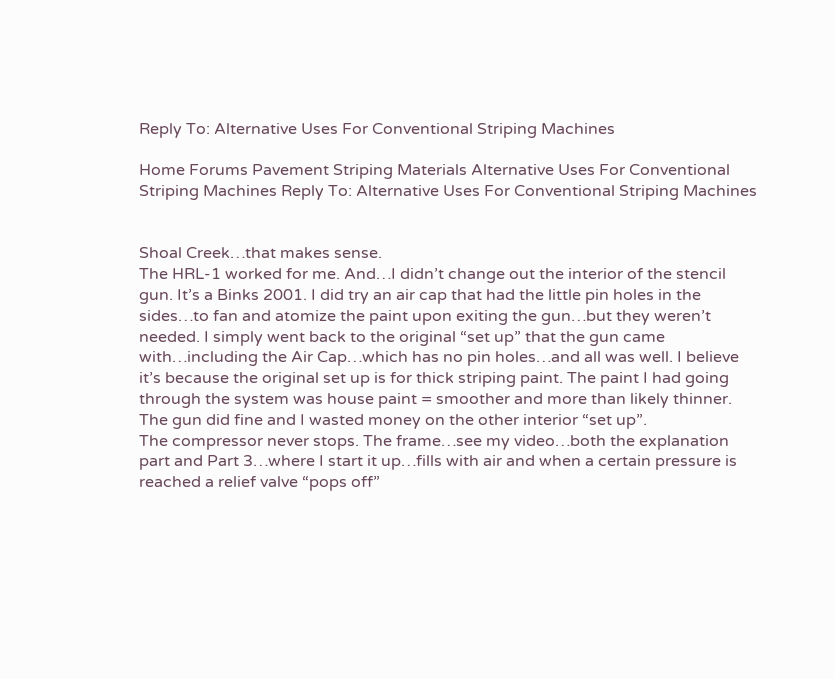Reply To: Alternative Uses For Conventional Striping Machines

Home Forums Pavement Striping Materials Alternative Uses For Conventional Striping Machines Reply To: Alternative Uses For Conventional Striping Machines


Shoal Creek…that makes sense.
The HRL-1 worked for me. And…I didn’t change out the interior of the stencil gun. It’s a Binks 2001. I did try an air cap that had the little pin holes in the sides…to fan and atomize the paint upon exiting the gun…but they weren’t needed. I simply went back to the original “set up” that the gun came with…including the Air Cap…which has no pin holes…and all was well. I believe it’s because the original set up is for thick striping paint. The paint I had going through the system was house paint = smoother and more than likely thinner. The gun did fine and I wasted money on the other interior “set up”.
The compressor never stops. The frame…see my video…both the explanation part and Part 3…where I start it up…fills with air and when a certain pressure is reached a relief valve “pops off”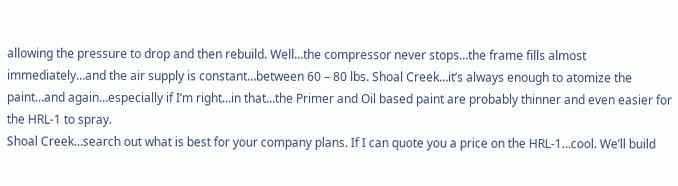allowing the pressure to drop and then rebuild. Well…the compressor never stops…the frame fills almost immediately…and the air supply is constant…between 60 – 80 lbs. Shoal Creek…it’s always enough to atomize the paint…and again…especially if I’m right…in that…the Primer and Oil based paint are probably thinner and even easier for the HRL-1 to spray.
Shoal Creek…search out what is best for your company plans. If I can quote you a price on the HRL-1…cool. We’ll build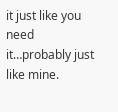it just like you need it…probably just like mine.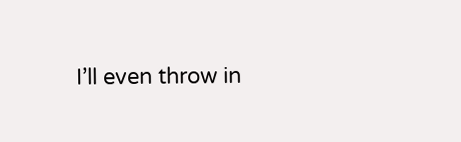I’ll even throw in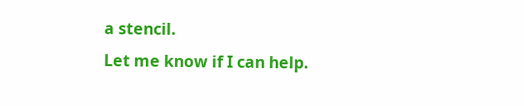a stencil.
Let me know if I can help.